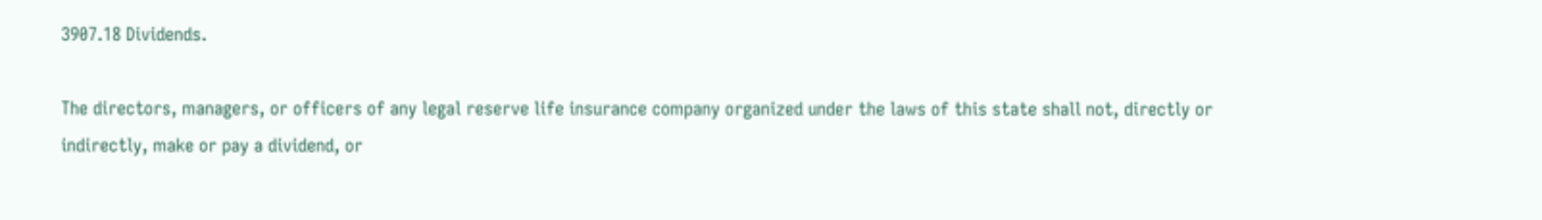3907.18 Dividends.

The directors, managers, or officers of any legal reserve life insurance company organized under the laws of this state shall not, directly or indirectly, make or pay a dividend, or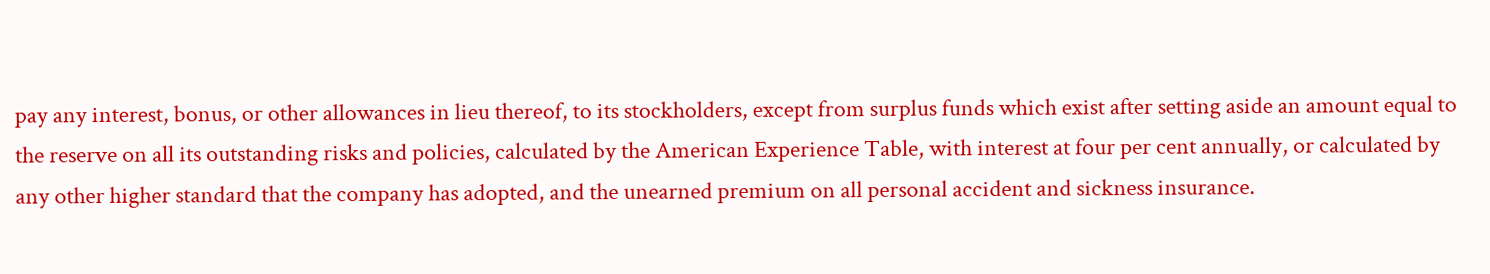pay any interest, bonus, or other allowances in lieu thereof, to its stockholders, except from surplus funds which exist after setting aside an amount equal to the reserve on all its outstanding risks and policies, calculated by the American Experience Table, with interest at four per cent annually, or calculated by any other higher standard that the company has adopted, and the unearned premium on all personal accident and sickness insurance.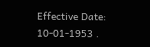Effective Date: 10-01-1953 .